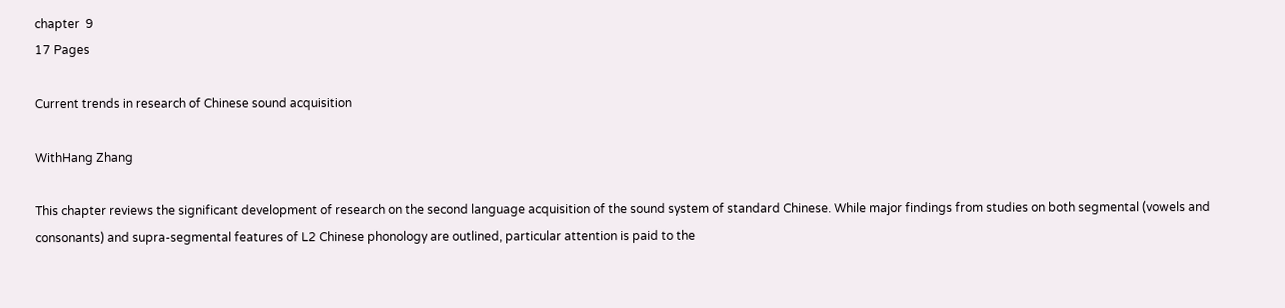chapter  9
17 Pages

Current trends in research of Chinese sound acquisition

WithHang Zhang

This chapter reviews the significant development of research on the second language acquisition of the sound system of standard Chinese. While major findings from studies on both segmental (vowels and consonants) and supra-segmental features of L2 Chinese phonology are outlined, particular attention is paid to the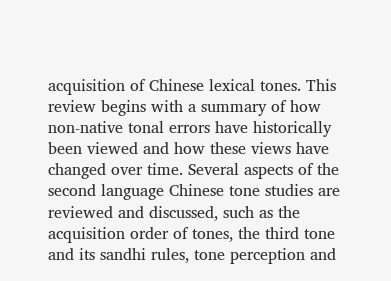acquisition of Chinese lexical tones. This review begins with a summary of how non-native tonal errors have historically been viewed and how these views have changed over time. Several aspects of the second language Chinese tone studies are reviewed and discussed, such as the acquisition order of tones, the third tone and its sandhi rules, tone perception and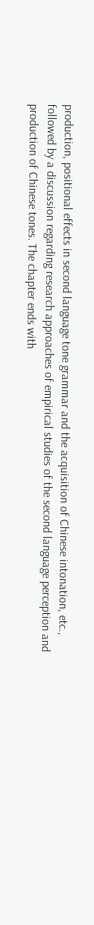production, positional effects in second language tone grammar and the acquisition of Chinese intonation, etc., followed by a discussion regarding research approaches of empirical studies of the second language perception and production of Chinese tones. The chapter ends with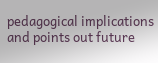pedagogical implications and points out future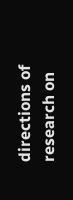directions of research on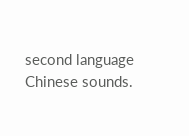second language Chinese sounds.